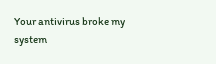Your antivirus broke my system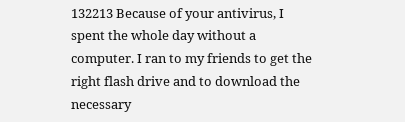132213 Because of your antivirus, I spent the whole day without a computer. I ran to my friends to get the right flash drive and to download the necessary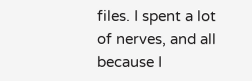files. I spent a lot of nerves, and all because I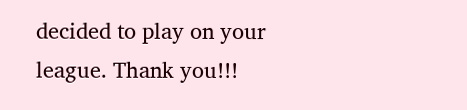decided to play on your league. Thank you!!!